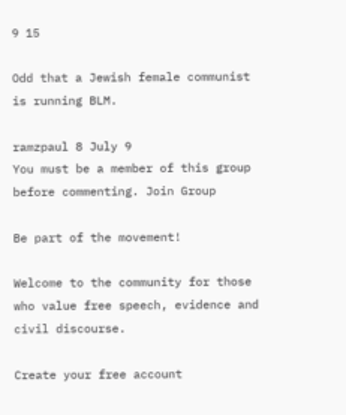9 15

Odd that a Jewish female communist is running BLM.

ramzpaul 8 July 9
You must be a member of this group before commenting. Join Group

Be part of the movement!

Welcome to the community for those who value free speech, evidence and civil discourse.

Create your free account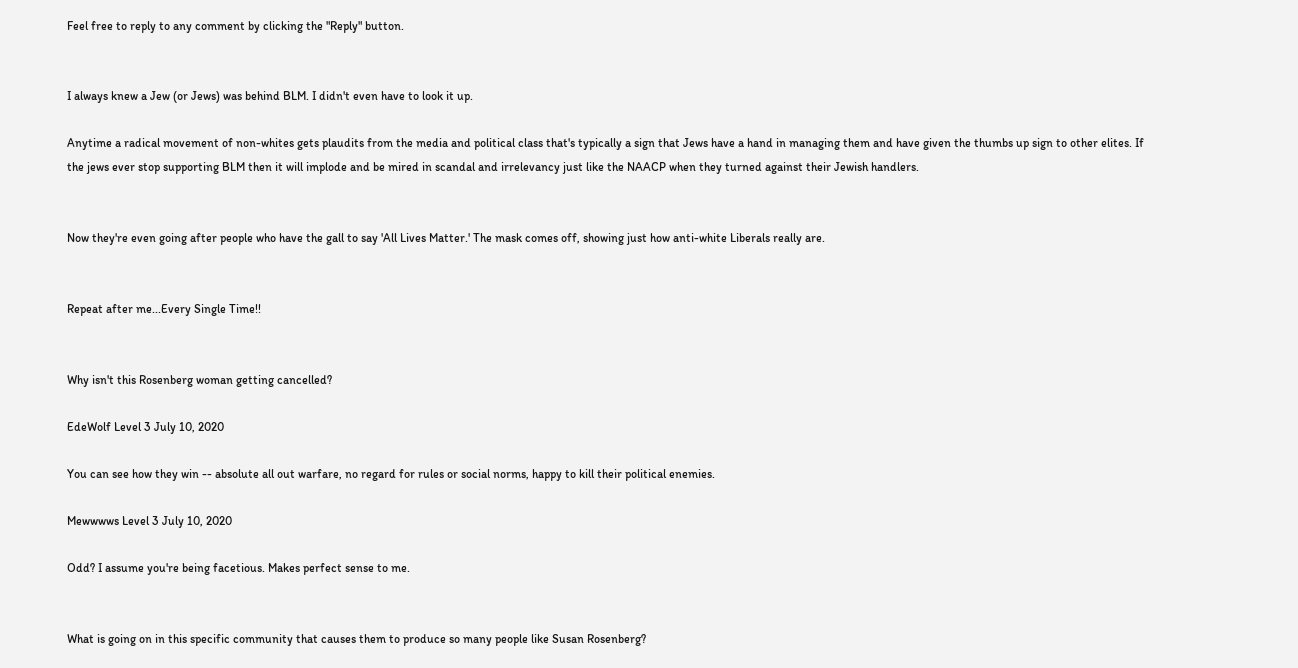Feel free to reply to any comment by clicking the "Reply" button.


I always knew a Jew (or Jews) was behind BLM. I didn't even have to look it up.

Anytime a radical movement of non-whites gets plaudits from the media and political class that's typically a sign that Jews have a hand in managing them and have given the thumbs up sign to other elites. If the jews ever stop supporting BLM then it will implode and be mired in scandal and irrelevancy just like the NAACP when they turned against their Jewish handlers.


Now they're even going after people who have the gall to say 'All Lives Matter.' The mask comes off, showing just how anti-white Liberals really are.


Repeat after me...Every Single Time!!


Why isn't this Rosenberg woman getting cancelled?

EdeWolf Level 3 July 10, 2020

You can see how they win -- absolute all out warfare, no regard for rules or social norms, happy to kill their political enemies.

Mewwwws Level 3 July 10, 2020

Odd? I assume you're being facetious. Makes perfect sense to me.


What is going on in this specific community that causes them to produce so many people like Susan Rosenberg?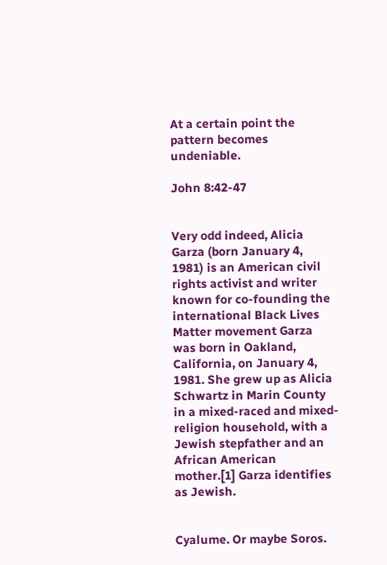At a certain point the pattern becomes undeniable.

John 8:42-47


Very odd indeed, Alicia Garza (born January 4, 1981) is an American civil rights activist and writer known for co-founding the international Black Lives Matter movement Garza was born in Oakland, California, on January 4, 1981. She grew up as Alicia Schwartz in Marin County in a mixed-raced and mixed-religion household, with a Jewish stepfather and an African American mother.[1] Garza identifies as Jewish.


Cyalume. Or maybe Soros.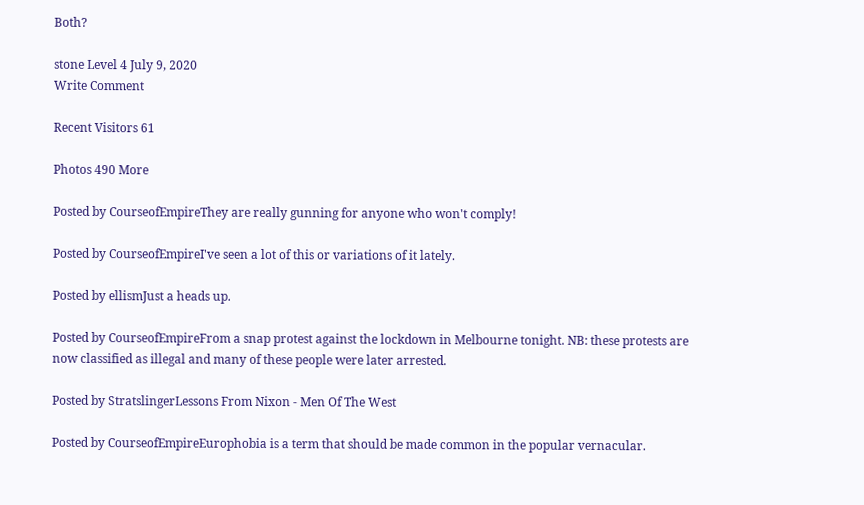Both?

stone Level 4 July 9, 2020
Write Comment

Recent Visitors 61

Photos 490 More

Posted by CourseofEmpireThey are really gunning for anyone who won't comply!

Posted by CourseofEmpireI've seen a lot of this or variations of it lately.

Posted by ellismJust a heads up.

Posted by CourseofEmpireFrom a snap protest against the lockdown in Melbourne tonight. NB: these protests are now classified as illegal and many of these people were later arrested.

Posted by StratslingerLessons From Nixon - Men Of The West

Posted by CourseofEmpireEurophobia is a term that should be made common in the popular vernacular.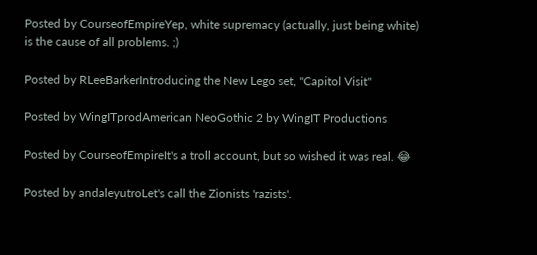Posted by CourseofEmpireYep, white supremacy (actually, just being white) is the cause of all problems. ;)

Posted by RLeeBarkerIntroducing the New Lego set, "Capitol Visit"

Posted by WingITprodAmerican NeoGothic 2 by WingIT Productions

Posted by CourseofEmpireIt's a troll account, but so wished it was real. 😂

Posted by andaleyutroLet's call the Zionists 'razists'.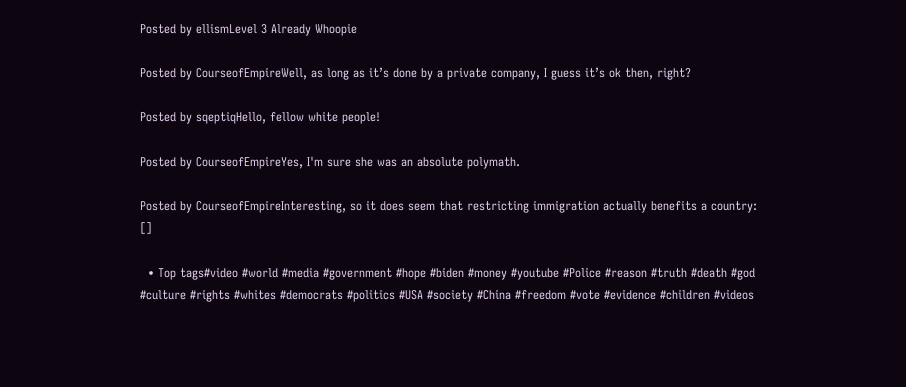Posted by ellismLevel 3 Already Whoopie

Posted by CourseofEmpireWell, as long as it’s done by a private company, I guess it’s ok then, right?

Posted by sqeptiqHello, fellow white people!

Posted by CourseofEmpireYes, I'm sure she was an absolute polymath.

Posted by CourseofEmpireInteresting, so it does seem that restricting immigration actually benefits a country: []

  • Top tags#video #world #media #government #hope #biden #money #youtube #Police #reason #truth #death #god #culture #rights #whites #democrats #politics #USA #society #China #freedom #vote #evidence #children #videos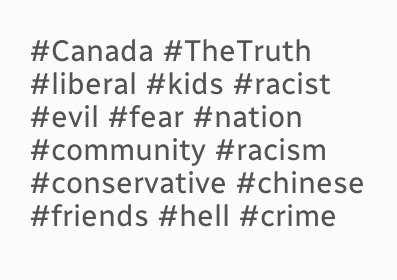#Canada #TheTruth #liberal #kids #racist #evil #fear #nation #community #racism #conservative #chinese #friends #hell #crime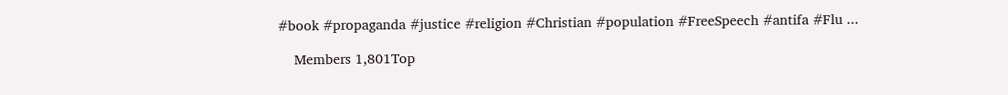#book #propaganda #justice #religion #Christian #population #FreeSpeech #antifa #Flu ...

    Members 1,801Top